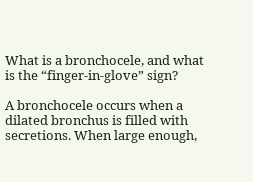What is a bronchocele, and what is the “finger-in-glove” sign?

A bronchocele occurs when a dilated bronchus is filled with secretions. When large enough,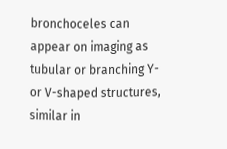bronchoceles can appear on imaging as tubular or branching Y- or V-shaped structures, similar in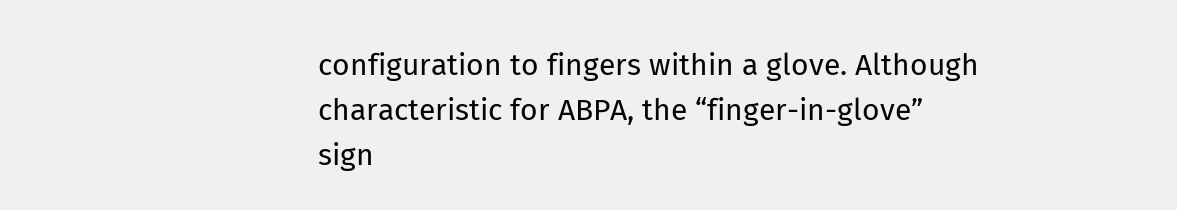configuration to fingers within a glove. Although characteristic for ABPA, the “finger-in-glove” sign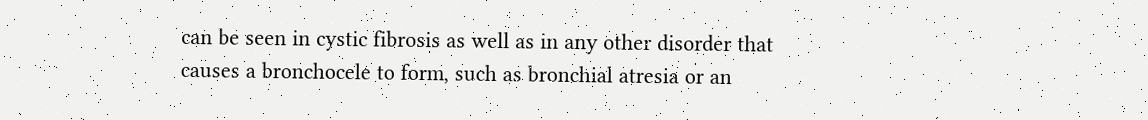can be seen in cystic fibrosis as well as in any other disorder that causes a bronchocele to form, such as bronchial atresia or an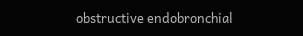obstructive endobronchial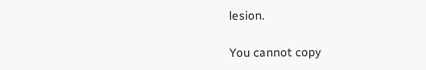lesion.

You cannot copy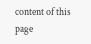content of this page